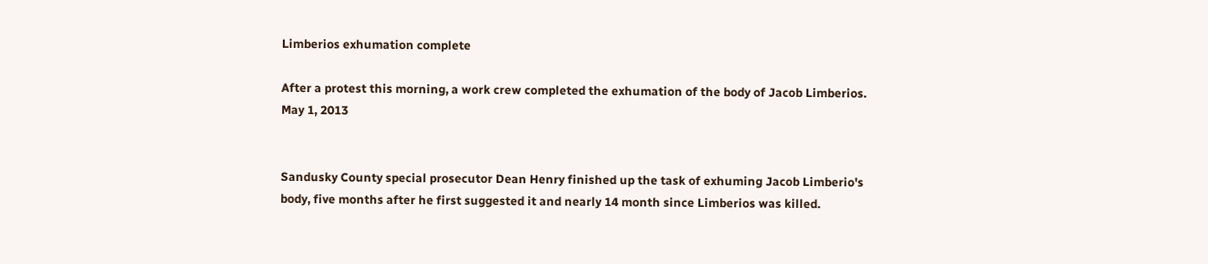Limberios exhumation complete

After a protest this morning, a work crew completed the exhumation of the body of Jacob Limberios.
May 1, 2013


Sandusky County special prosecutor Dean Henry finished up the task of exhuming Jacob Limberio's body, five months after he first suggested it and nearly 14 month since Limberios was killed.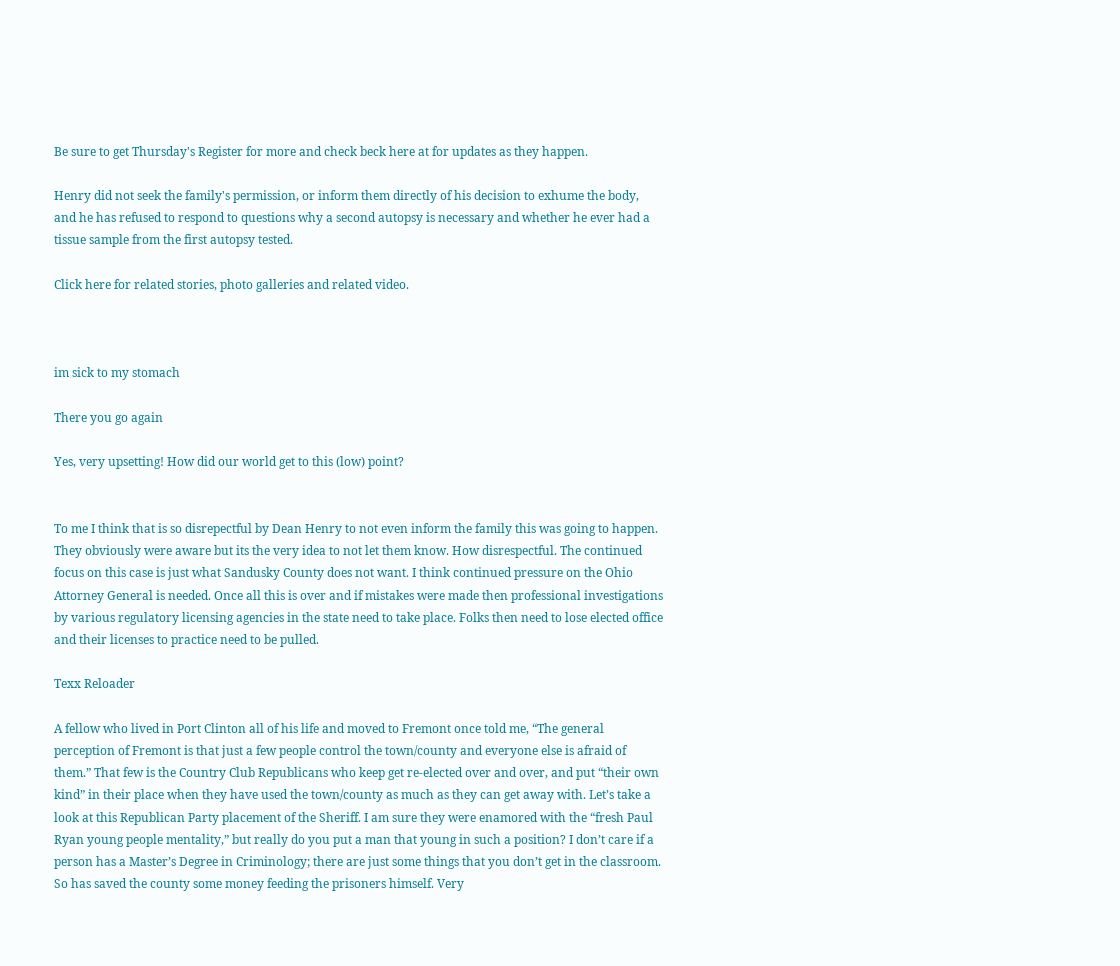Be sure to get Thursday's Register for more and check beck here at for updates as they happen.

Henry did not seek the family's permission, or inform them directly of his decision to exhume the body, and he has refused to respond to questions why a second autopsy is necessary and whether he ever had a tissue sample from the first autopsy tested.

Click here for related stories, photo galleries and related video.



im sick to my stomach

There you go again

Yes, very upsetting! How did our world get to this (low) point?


To me I think that is so disrepectful by Dean Henry to not even inform the family this was going to happen. They obviously were aware but its the very idea to not let them know. How disrespectful. The continued focus on this case is just what Sandusky County does not want. I think continued pressure on the Ohio Attorney General is needed. Once all this is over and if mistakes were made then professional investigations by various regulatory licensing agencies in the state need to take place. Folks then need to lose elected office and their licenses to practice need to be pulled.

Texx Reloader

A fellow who lived in Port Clinton all of his life and moved to Fremont once told me, “The general perception of Fremont is that just a few people control the town/county and everyone else is afraid of them.” That few is the Country Club Republicans who keep get re-elected over and over, and put “their own kind” in their place when they have used the town/county as much as they can get away with. Let’s take a look at this Republican Party placement of the Sheriff. I am sure they were enamored with the “fresh Paul Ryan young people mentality,” but really do you put a man that young in such a position? I don’t care if a person has a Master’s Degree in Criminology; there are just some things that you don’t get in the classroom. So has saved the county some money feeding the prisoners himself. Very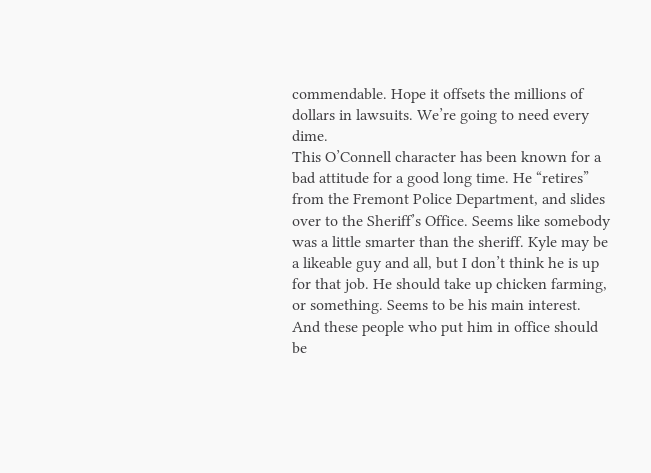commendable. Hope it offsets the millions of dollars in lawsuits. We’re going to need every dime.
This O’Connell character has been known for a bad attitude for a good long time. He “retires” from the Fremont Police Department, and slides over to the Sheriff’s Office. Seems like somebody was a little smarter than the sheriff. Kyle may be a likeable guy and all, but I don’t think he is up for that job. He should take up chicken farming, or something. Seems to be his main interest.
And these people who put him in office should be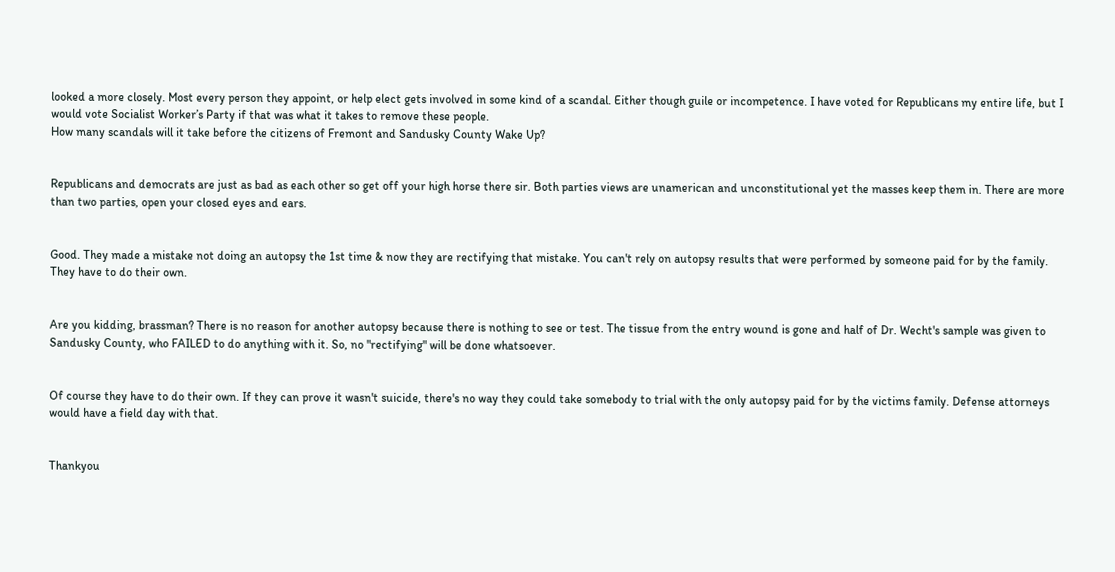looked a more closely. Most every person they appoint, or help elect gets involved in some kind of a scandal. Either though guile or incompetence. I have voted for Republicans my entire life, but I would vote Socialist Worker’s Party if that was what it takes to remove these people.
How many scandals will it take before the citizens of Fremont and Sandusky County Wake Up?


Republicans and democrats are just as bad as each other so get off your high horse there sir. Both parties views are unamerican and unconstitutional yet the masses keep them in. There are more than two parties, open your closed eyes and ears.


Good. They made a mistake not doing an autopsy the 1st time & now they are rectifying that mistake. You can't rely on autopsy results that were performed by someone paid for by the family. They have to do their own.


Are you kidding, brassman? There is no reason for another autopsy because there is nothing to see or test. The tissue from the entry wound is gone and half of Dr. Wecht's sample was given to Sandusky County, who FAILED to do anything with it. So, no "rectifying" will be done whatsoever.


Of course they have to do their own. If they can prove it wasn't suicide, there's no way they could take somebody to trial with the only autopsy paid for by the victims family. Defense attorneys would have a field day with that.


Thankyou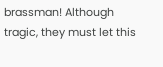brassman! Although tragic, they must let this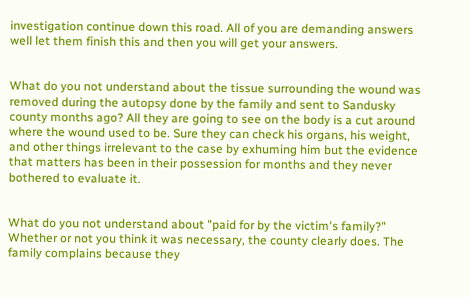investigation continue down this road. All of you are demanding answers well let them finish this and then you will get your answers.


What do you not understand about the tissue surrounding the wound was removed during the autopsy done by the family and sent to Sandusky county months ago? All they are going to see on the body is a cut around where the wound used to be. Sure they can check his organs, his weight, and other things irrelevant to the case by exhuming him but the evidence that matters has been in their possession for months and they never bothered to evaluate it.


What do you not understand about "paid for by the victim's family?" Whether or not you think it was necessary, the county clearly does. The family complains because they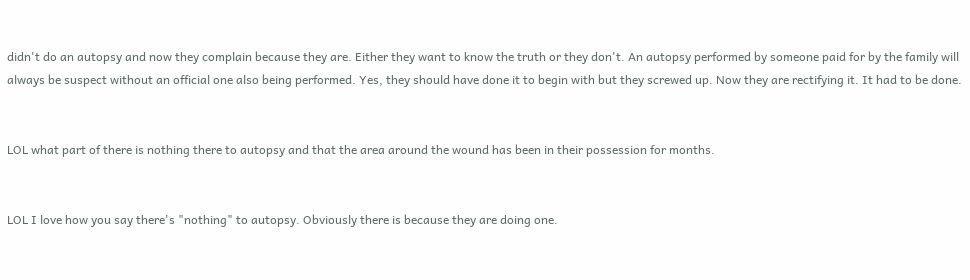didn't do an autopsy and now they complain because they are. Either they want to know the truth or they don't. An autopsy performed by someone paid for by the family will always be suspect without an official one also being performed. Yes, they should have done it to begin with but they screwed up. Now they are rectifying it. It had to be done.


LOL what part of there is nothing there to autopsy and that the area around the wound has been in their possession for months.


LOL I love how you say there's "nothing" to autopsy. Obviously there is because they are doing one.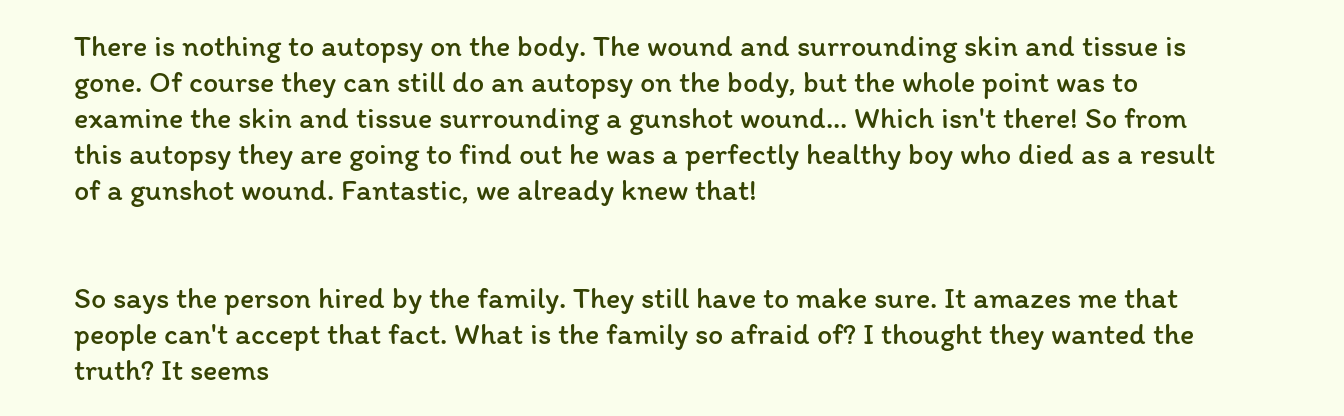There is nothing to autopsy on the body. The wound and surrounding skin and tissue is gone. Of course they can still do an autopsy on the body, but the whole point was to examine the skin and tissue surrounding a gunshot wound... Which isn't there! So from this autopsy they are going to find out he was a perfectly healthy boy who died as a result of a gunshot wound. Fantastic, we already knew that!


So says the person hired by the family. They still have to make sure. It amazes me that people can't accept that fact. What is the family so afraid of? I thought they wanted the truth? It seems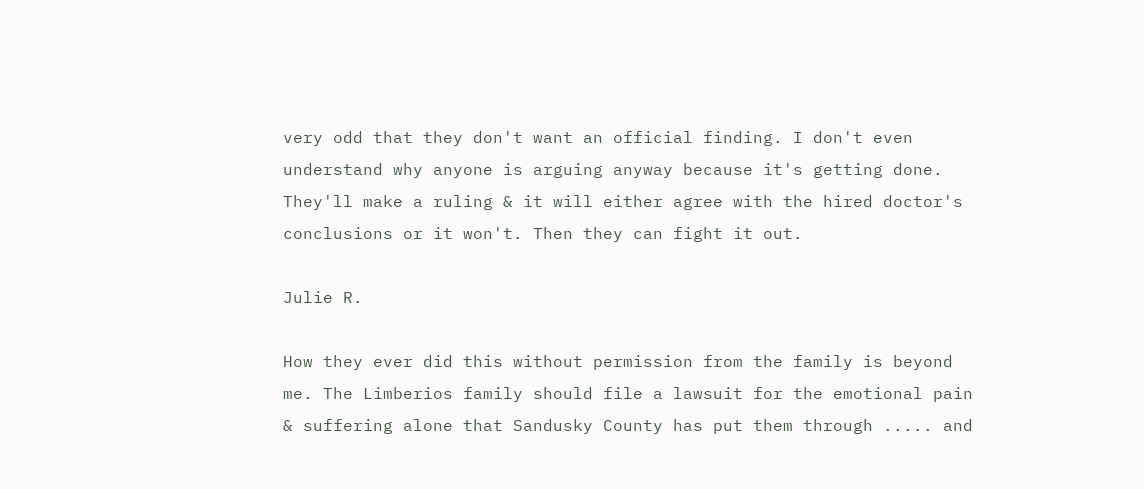very odd that they don't want an official finding. I don't even understand why anyone is arguing anyway because it's getting done. They'll make a ruling & it will either agree with the hired doctor's conclusions or it won't. Then they can fight it out.

Julie R.

How they ever did this without permission from the family is beyond me. The Limberios family should file a lawsuit for the emotional pain & suffering alone that Sandusky County has put them through ..... and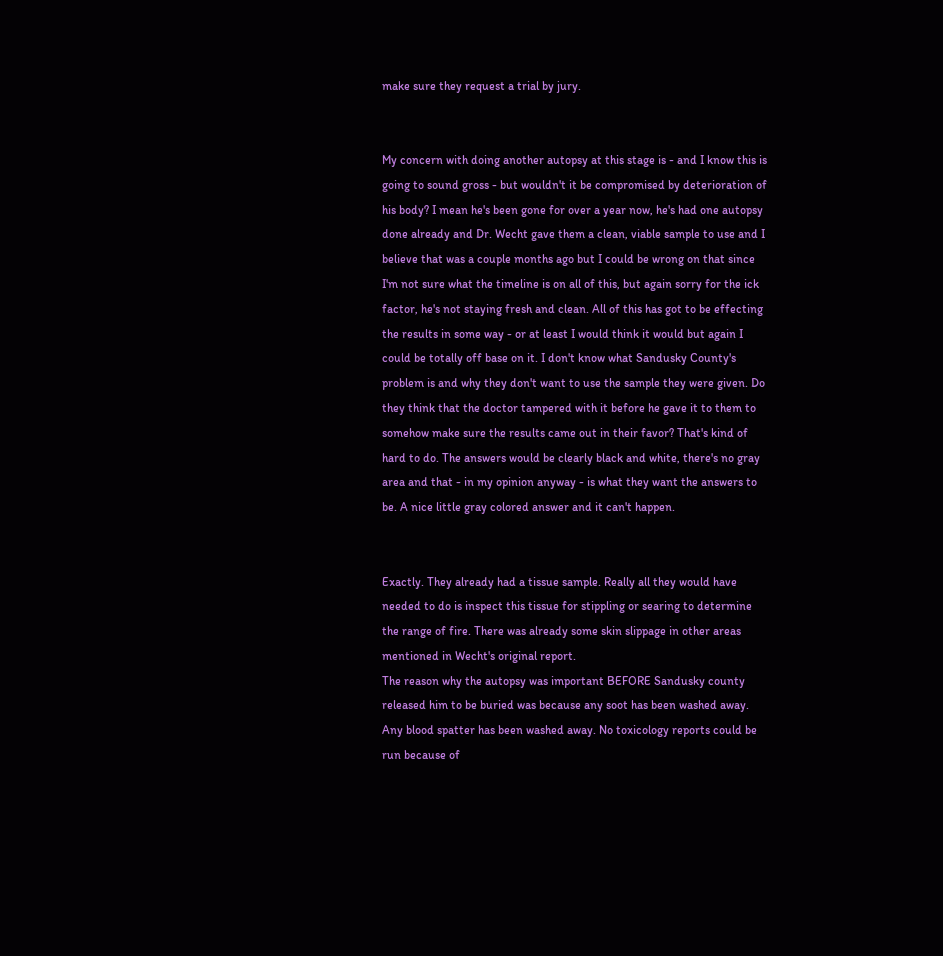make sure they request a trial by jury.


My concern with doing another autopsy at this stage is - and I know this is going to sound gross - but wouldn't it be compromised by deterioration of his body? I mean he's been gone for over a year now, he's had one autopsy done already and Dr. Wecht gave them a clean, viable sample to use and I believe that was a couple months ago but I could be wrong on that since I'm not sure what the timeline is on all of this, but again sorry for the ick factor, he's not staying fresh and clean. All of this has got to be effecting the results in some way - or at least I would think it would but again I could be totally off base on it. I don't know what Sandusky County's problem is and why they don't want to use the sample they were given. Do they think that the doctor tampered with it before he gave it to them to somehow make sure the results came out in their favor? That's kind of hard to do. The answers would be clearly black and white, there's no gray area and that - in my opinion anyway - is what they want the answers to be. A nice little gray colored answer and it can't happen.


Exactly. They already had a tissue sample. Really all they would have needed to do is inspect this tissue for stippling or searing to determine the range of fire. There was already some skin slippage in other areas mentioned in Wecht's original report.
The reason why the autopsy was important BEFORE Sandusky county released him to be buried was because any soot has been washed away. Any blood spatter has been washed away. No toxicology reports could be run because of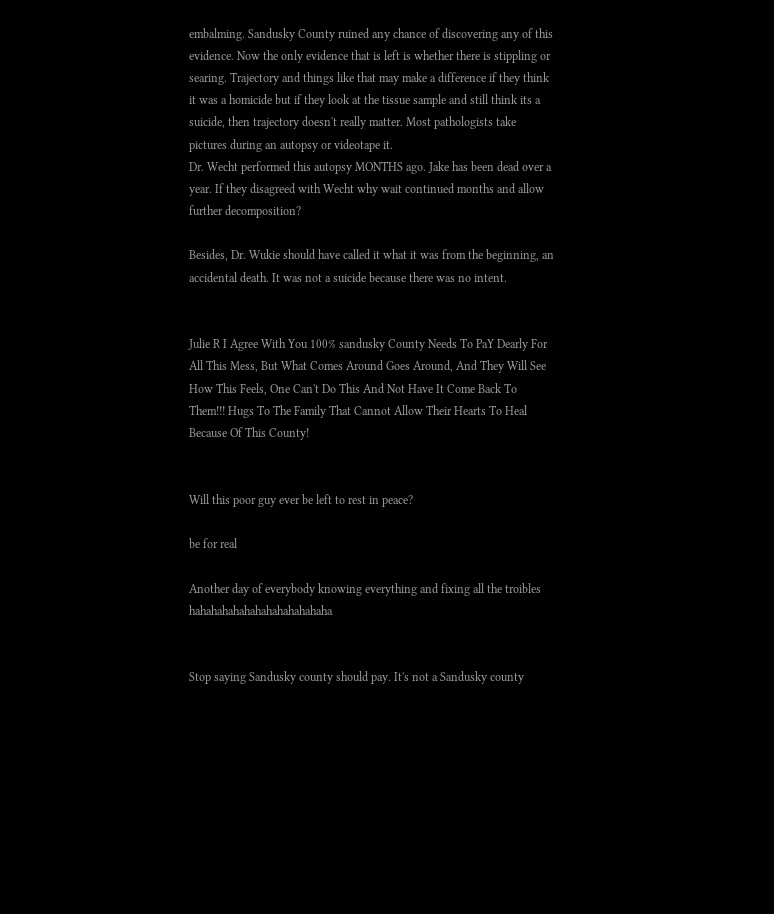embalming. Sandusky County ruined any chance of discovering any of this evidence. Now the only evidence that is left is whether there is stippling or searing. Trajectory and things like that may make a difference if they think it was a homicide but if they look at the tissue sample and still think its a suicide, then trajectory doesn't really matter. Most pathologists take pictures during an autopsy or videotape it.
Dr. Wecht performed this autopsy MONTHS ago. Jake has been dead over a year. If they disagreed with Wecht why wait continued months and allow further decomposition?

Besides, Dr. Wukie should have called it what it was from the beginning, an accidental death. It was not a suicide because there was no intent.


Julie R I Agree With You 100% sandusky County Needs To PaY Dearly For All This Mess, But What Comes Around Goes Around, And They Will See How This Feels, One Can't Do This And Not Have It Come Back To Them!!! Hugs To The Family That Cannot Allow Their Hearts To Heal Because Of This County!


Will this poor guy ever be left to rest in peace?

be for real

Another day of everybody knowing everything and fixing all the troibles hahahahahahahahahahahahaha


Stop saying Sandusky county should pay. It's not a Sandusky county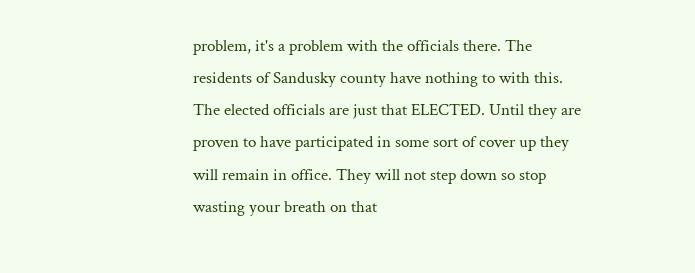problem, it's a problem with the officials there. The residents of Sandusky county have nothing to with this. The elected officials are just that ELECTED. Until they are proven to have participated in some sort of cover up they will remain in office. They will not step down so stop wasting your breath on that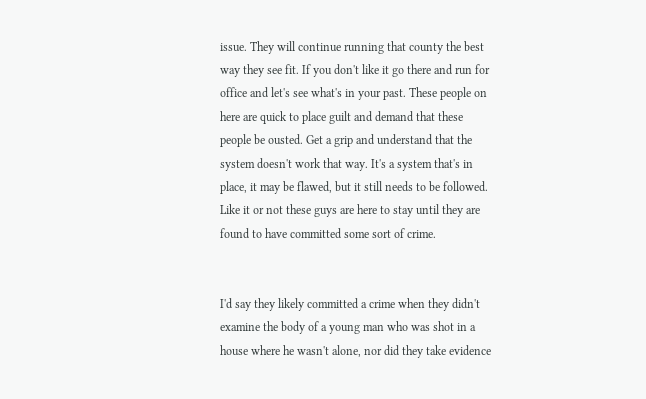issue. They will continue running that county the best way they see fit. If you don't like it go there and run for office and let's see what's in your past. These people on here are quick to place guilt and demand that these people be ousted. Get a grip and understand that the system doesn't work that way. It's a system that's in place, it may be flawed, but it still needs to be followed. Like it or not these guys are here to stay until they are found to have committed some sort of crime.


I'd say they likely committed a crime when they didn't examine the body of a young man who was shot in a house where he wasn't alone, nor did they take evidence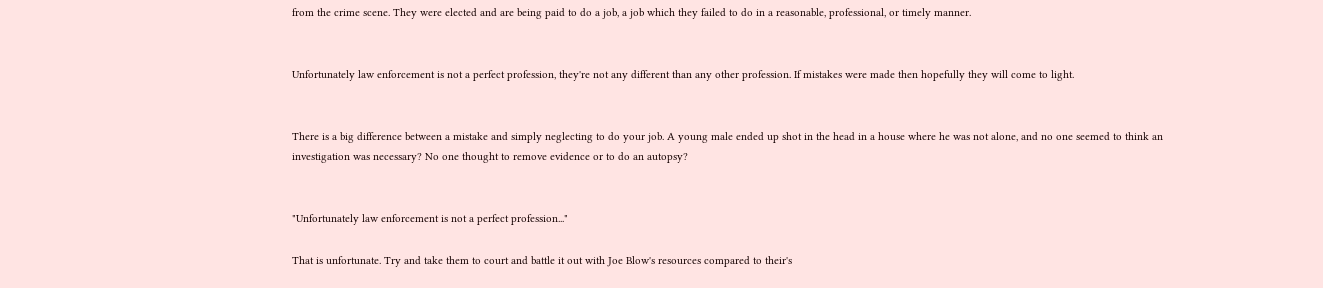from the crime scene. They were elected and are being paid to do a job, a job which they failed to do in a reasonable, professional, or timely manner.


Unfortunately law enforcement is not a perfect profession, they're not any different than any other profession. If mistakes were made then hopefully they will come to light.


There is a big difference between a mistake and simply neglecting to do your job. A young male ended up shot in the head in a house where he was not alone, and no one seemed to think an investigation was necessary? No one thought to remove evidence or to do an autopsy?


"Unfortunately law enforcement is not a perfect profession..."

That is unfortunate. Try and take them to court and battle it out with Joe Blow's resources compared to their's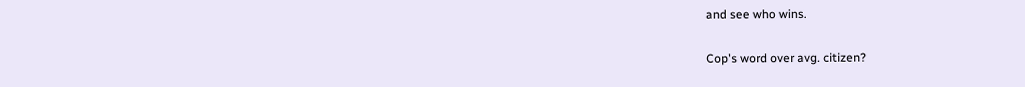and see who wins.

Cop's word over avg. citizen?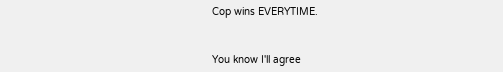Cop wins EVERYTIME.


You know I'll agree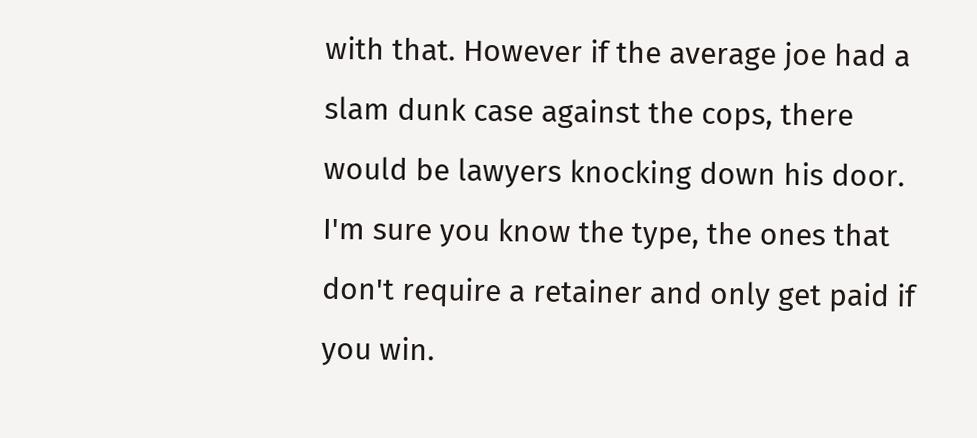with that. However if the average joe had a slam dunk case against the cops, there would be lawyers knocking down his door. I'm sure you know the type, the ones that don't require a retainer and only get paid if you win.